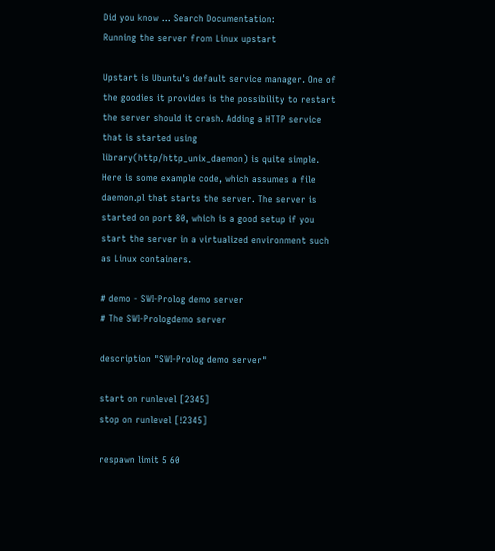Did you know ... Search Documentation:
Running the server from Linux upstart

Upstart is Ubuntu's default service manager. One of the goodies it provides is the possibility to restart the server should it crash. Adding a HTTP service that is started using library(http/http_unix_daemon) is quite simple. Here is some example code, which assumes a file daemon.pl that starts the server. The server is started on port 80, which is a good setup if you start the server in a virtualized environment such as Linux containers.

# demo - SWI-Prolog demo server
# The SWI-Prologdemo server

description "SWI-Prolog demo server"

start on runlevel [2345]
stop on runlevel [!2345]

respawn limit 5 60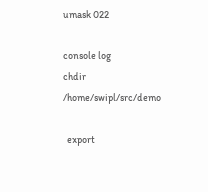umask 022

console log
chdir /home/swipl/src/demo

  export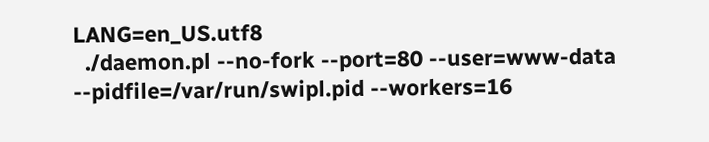LANG=en_US.utf8
  ./daemon.pl --no-fork --port=80 --user=www-data --pidfile=/var/run/swipl.pid --workers=16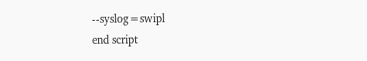--syslog=swipl
end script